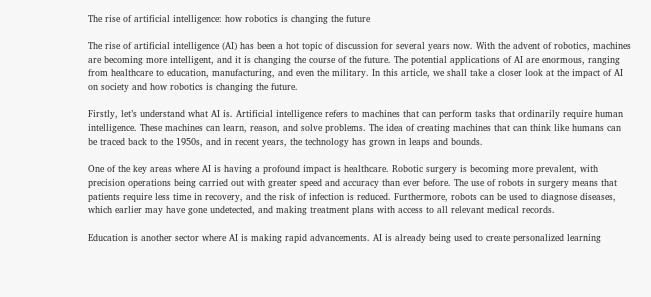The rise of artificial intelligence: how robotics is changing the future

The rise of artificial intelligence (AI) has been a hot topic of discussion for several years now. With the advent of robotics, machines are becoming more intelligent, and it is changing the course of the future. The potential applications of AI are enormous, ranging from healthcare to education, manufacturing, and even the military. In this article, we shall take a closer look at the impact of AI on society and how robotics is changing the future.

Firstly, let’s understand what AI is. Artificial intelligence refers to machines that can perform tasks that ordinarily require human intelligence. These machines can learn, reason, and solve problems. The idea of creating machines that can think like humans can be traced back to the 1950s, and in recent years, the technology has grown in leaps and bounds.

One of the key areas where AI is having a profound impact is healthcare. Robotic surgery is becoming more prevalent, with precision operations being carried out with greater speed and accuracy than ever before. The use of robots in surgery means that patients require less time in recovery, and the risk of infection is reduced. Furthermore, robots can be used to diagnose diseases, which earlier may have gone undetected, and making treatment plans with access to all relevant medical records.

Education is another sector where AI is making rapid advancements. AI is already being used to create personalized learning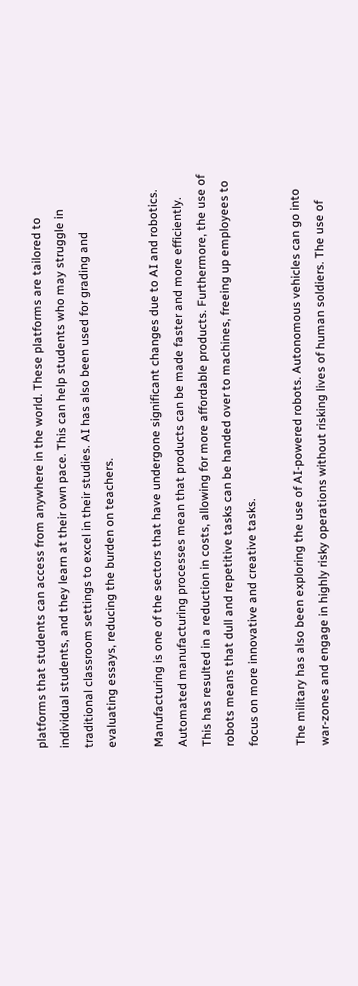platforms that students can access from anywhere in the world. These platforms are tailored to individual students, and they learn at their own pace. This can help students who may struggle in traditional classroom settings to excel in their studies. AI has also been used for grading and evaluating essays, reducing the burden on teachers.

Manufacturing is one of the sectors that have undergone significant changes due to AI and robotics. Automated manufacturing processes mean that products can be made faster and more efficiently. This has resulted in a reduction in costs, allowing for more affordable products. Furthermore, the use of robots means that dull and repetitive tasks can be handed over to machines, freeing up employees to focus on more innovative and creative tasks.

The military has also been exploring the use of AI-powered robots. Autonomous vehicles can go into war-zones and engage in highly risky operations without risking lives of human soldiers. The use of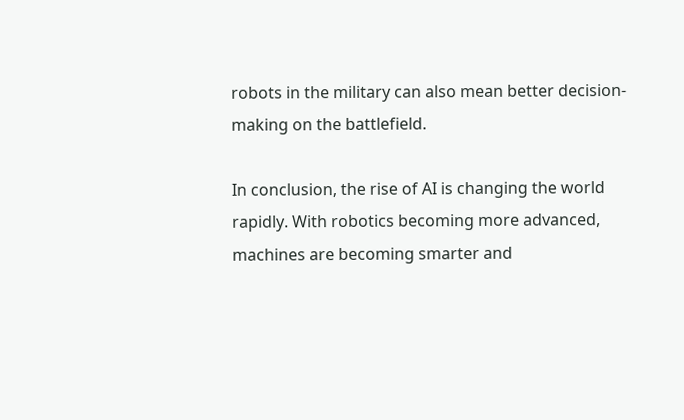robots in the military can also mean better decision-making on the battlefield.

In conclusion, the rise of AI is changing the world rapidly. With robotics becoming more advanced, machines are becoming smarter and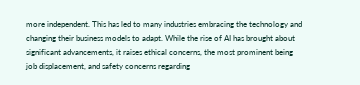more independent. This has led to many industries embracing the technology and changing their business models to adapt. While the rise of AI has brought about significant advancements, it raises ethical concerns, the most prominent being job displacement, and safety concerns regarding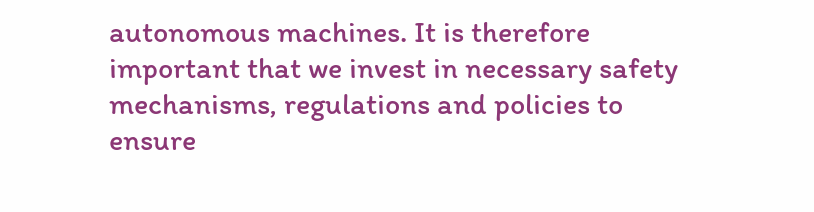autonomous machines. It is therefore important that we invest in necessary safety mechanisms, regulations and policies to ensure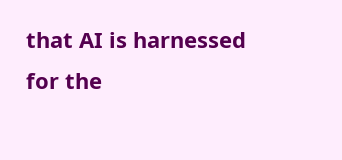that AI is harnessed for the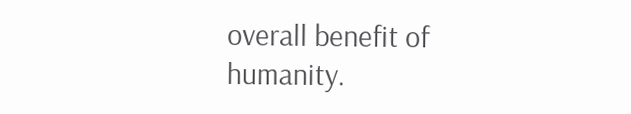overall benefit of humanity.